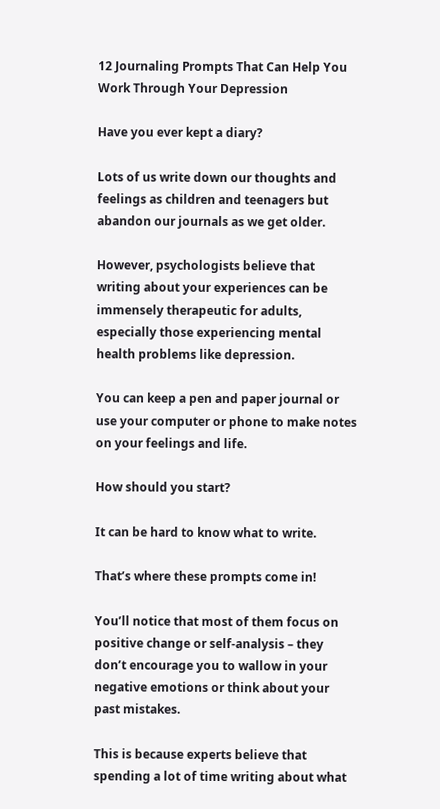12 Journaling Prompts That Can Help You Work Through Your Depression

Have you ever kept a diary?

Lots of us write down our thoughts and feelings as children and teenagers but abandon our journals as we get older.

However, psychologists believe that writing about your experiences can be immensely therapeutic for adults, especially those experiencing mental health problems like depression.

You can keep a pen and paper journal or use your computer or phone to make notes on your feelings and life.

How should you start?

It can be hard to know what to write.

That’s where these prompts come in!

You’ll notice that most of them focus on positive change or self-analysis – they don’t encourage you to wallow in your negative emotions or think about your past mistakes.

This is because experts believe that spending a lot of time writing about what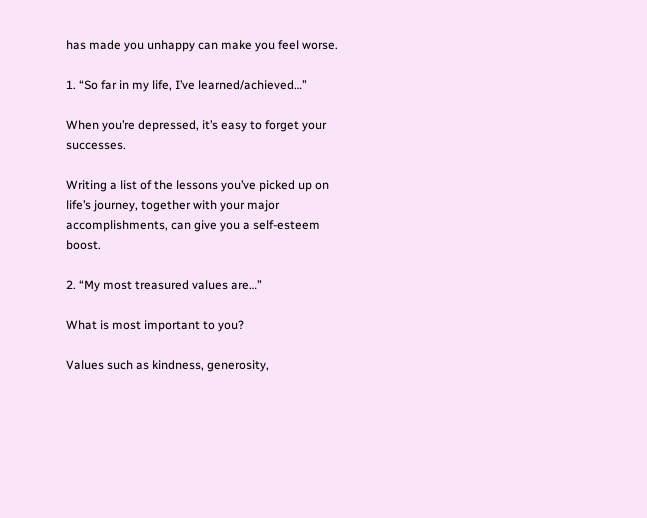has made you unhappy can make you feel worse.

1. “So far in my life, I’ve learned/achieved…”

When you’re depressed, it’s easy to forget your successes.

Writing a list of the lessons you’ve picked up on life’s journey, together with your major accomplishments, can give you a self-esteem boost.

2. “My most treasured values are…”

What is most important to you?

Values such as kindness, generosity,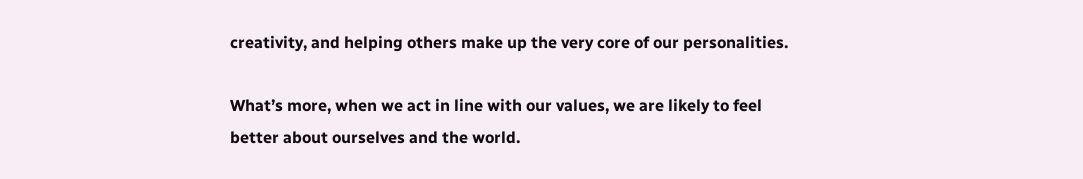creativity, and helping others make up the very core of our personalities.

What’s more, when we act in line with our values, we are likely to feel better about ourselves and the world.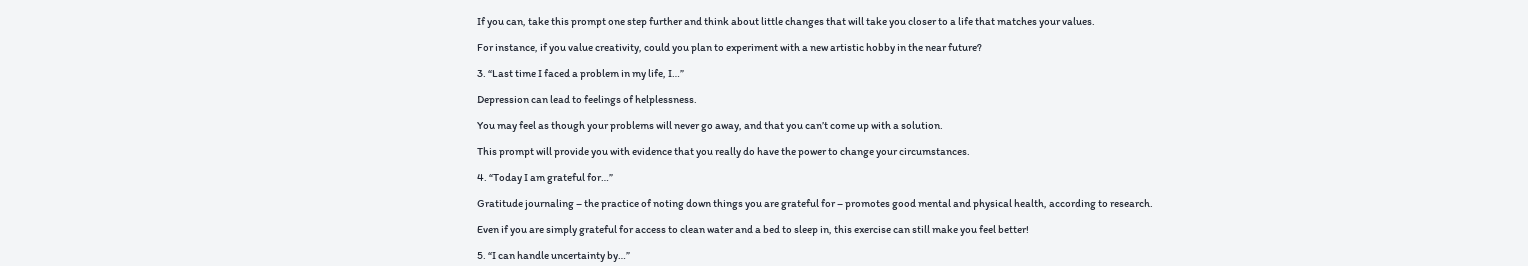If you can, take this prompt one step further and think about little changes that will take you closer to a life that matches your values.

For instance, if you value creativity, could you plan to experiment with a new artistic hobby in the near future?

3. “Last time I faced a problem in my life, I…”

Depression can lead to feelings of helplessness.

You may feel as though your problems will never go away, and that you can’t come up with a solution.

This prompt will provide you with evidence that you really do have the power to change your circumstances.

4. “Today I am grateful for…”

Gratitude journaling – the practice of noting down things you are grateful for – promotes good mental and physical health, according to research.

Even if you are simply grateful for access to clean water and a bed to sleep in, this exercise can still make you feel better!

5. “I can handle uncertainty by…”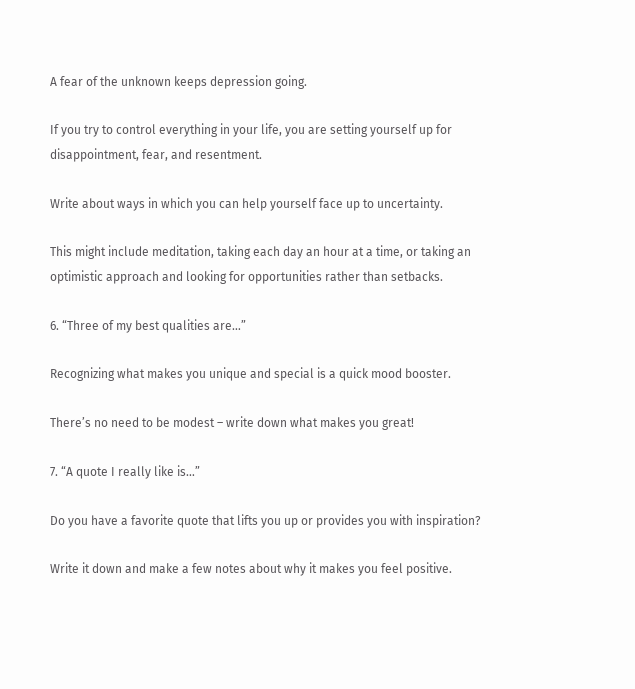A fear of the unknown keeps depression going.

If you try to control everything in your life, you are setting yourself up for disappointment, fear, and resentment.

Write about ways in which you can help yourself face up to uncertainty.

This might include meditation, taking each day an hour at a time, or taking an optimistic approach and looking for opportunities rather than setbacks.

6. “Three of my best qualities are…”

Recognizing what makes you unique and special is a quick mood booster.

There’s no need to be modest – write down what makes you great!

7. “A quote I really like is…”

Do you have a favorite quote that lifts you up or provides you with inspiration?

Write it down and make a few notes about why it makes you feel positive.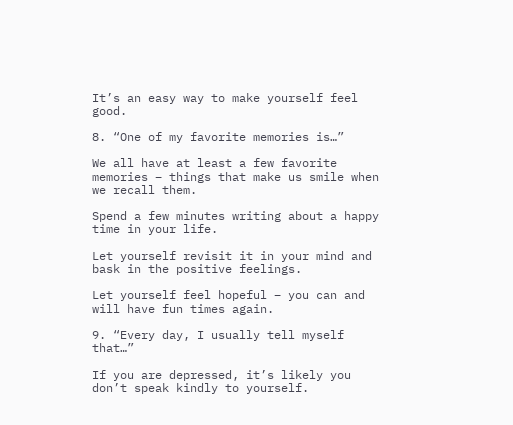It’s an easy way to make yourself feel good.

8. “One of my favorite memories is…”

We all have at least a few favorite memories – things that make us smile when we recall them.

Spend a few minutes writing about a happy time in your life.

Let yourself revisit it in your mind and bask in the positive feelings.

Let yourself feel hopeful – you can and will have fun times again.

9. “Every day, I usually tell myself that…”

If you are depressed, it’s likely you don’t speak kindly to yourself.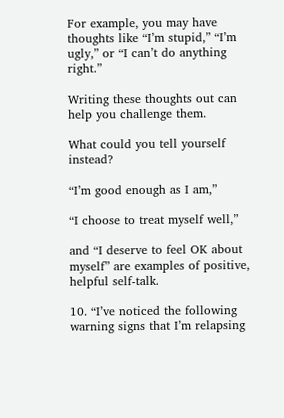For example, you may have thoughts like “I’m stupid,” “I’m ugly,” or “I can’t do anything right.”

Writing these thoughts out can help you challenge them.

What could you tell yourself instead?

“I’m good enough as I am,”

“I choose to treat myself well,”

and “I deserve to feel OK about myself” are examples of positive, helpful self-talk.

10. “I’ve noticed the following warning signs that I’m relapsing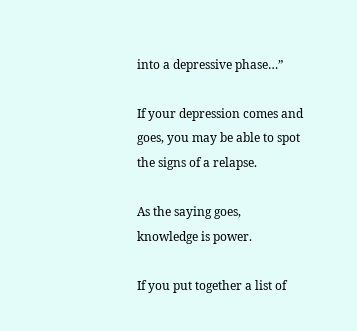into a depressive phase…”

If your depression comes and goes, you may be able to spot the signs of a relapse.

As the saying goes, knowledge is power.

If you put together a list of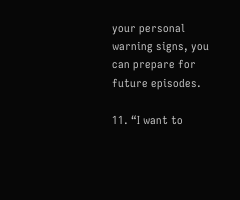your personal warning signs, you can prepare for future episodes.

11. “I want to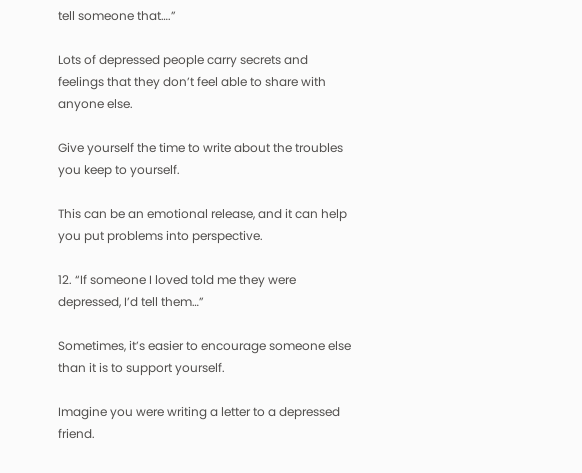tell someone that….”

Lots of depressed people carry secrets and feelings that they don’t feel able to share with anyone else.

Give yourself the time to write about the troubles you keep to yourself.

This can be an emotional release, and it can help you put problems into perspective.

12. “If someone I loved told me they were depressed, I’d tell them…”

Sometimes, it’s easier to encourage someone else than it is to support yourself.

Imagine you were writing a letter to a depressed friend.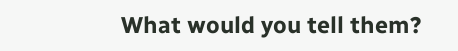What would you tell them?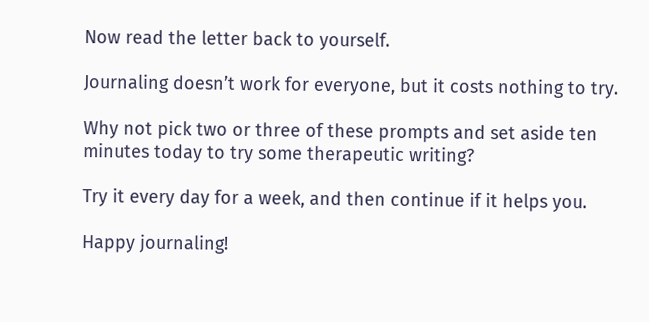Now read the letter back to yourself.

Journaling doesn’t work for everyone, but it costs nothing to try.

Why not pick two or three of these prompts and set aside ten minutes today to try some therapeutic writing?

Try it every day for a week, and then continue if it helps you.

Happy journaling!